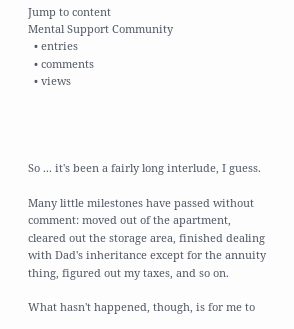Jump to content
Mental Support Community
  • entries
  • comments
  • views




So ... it's been a fairly long interlude, I guess.

Many little milestones have passed without comment: moved out of the apartment, cleared out the storage area, finished dealing with Dad's inheritance except for the annuity thing, figured out my taxes, and so on.

What hasn't happened, though, is for me to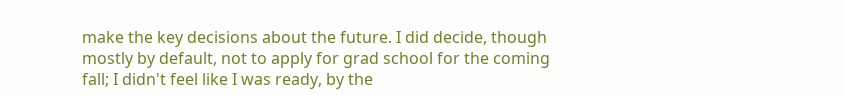make the key decisions about the future. I did decide, though mostly by default, not to apply for grad school for the coming fall; I didn't feel like I was ready, by the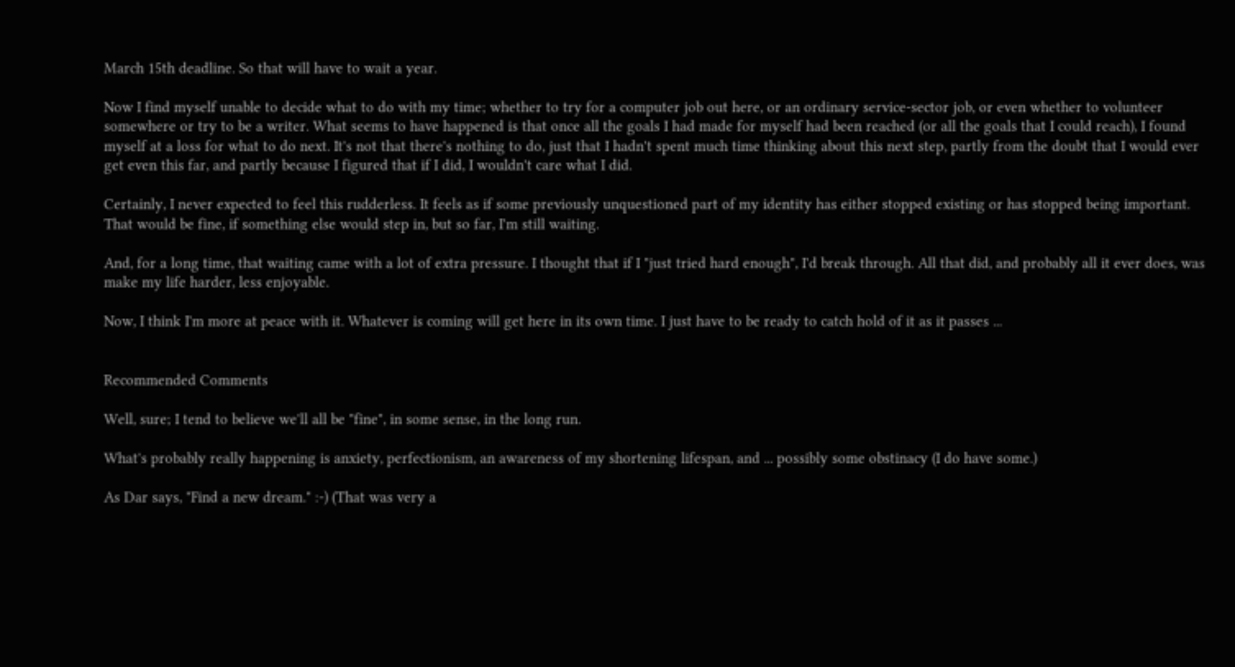March 15th deadline. So that will have to wait a year.

Now I find myself unable to decide what to do with my time; whether to try for a computer job out here, or an ordinary service-sector job, or even whether to volunteer somewhere or try to be a writer. What seems to have happened is that once all the goals I had made for myself had been reached (or all the goals that I could reach), I found myself at a loss for what to do next. It's not that there's nothing to do, just that I hadn't spent much time thinking about this next step, partly from the doubt that I would ever get even this far, and partly because I figured that if I did, I wouldn't care what I did.

Certainly, I never expected to feel this rudderless. It feels as if some previously unquestioned part of my identity has either stopped existing or has stopped being important. That would be fine, if something else would step in, but so far, I'm still waiting.

And, for a long time, that waiting came with a lot of extra pressure. I thought that if I "just tried hard enough", I'd break through. All that did, and probably all it ever does, was make my life harder, less enjoyable.

Now, I think I'm more at peace with it. Whatever is coming will get here in its own time. I just have to be ready to catch hold of it as it passes ...


Recommended Comments

Well, sure; I tend to believe we'll all be "fine", in some sense, in the long run.

What's probably really happening is anxiety, perfectionism, an awareness of my shortening lifespan, and ... possibly some obstinacy (I do have some.)

As Dar says, "Find a new dream." :-) (That was very a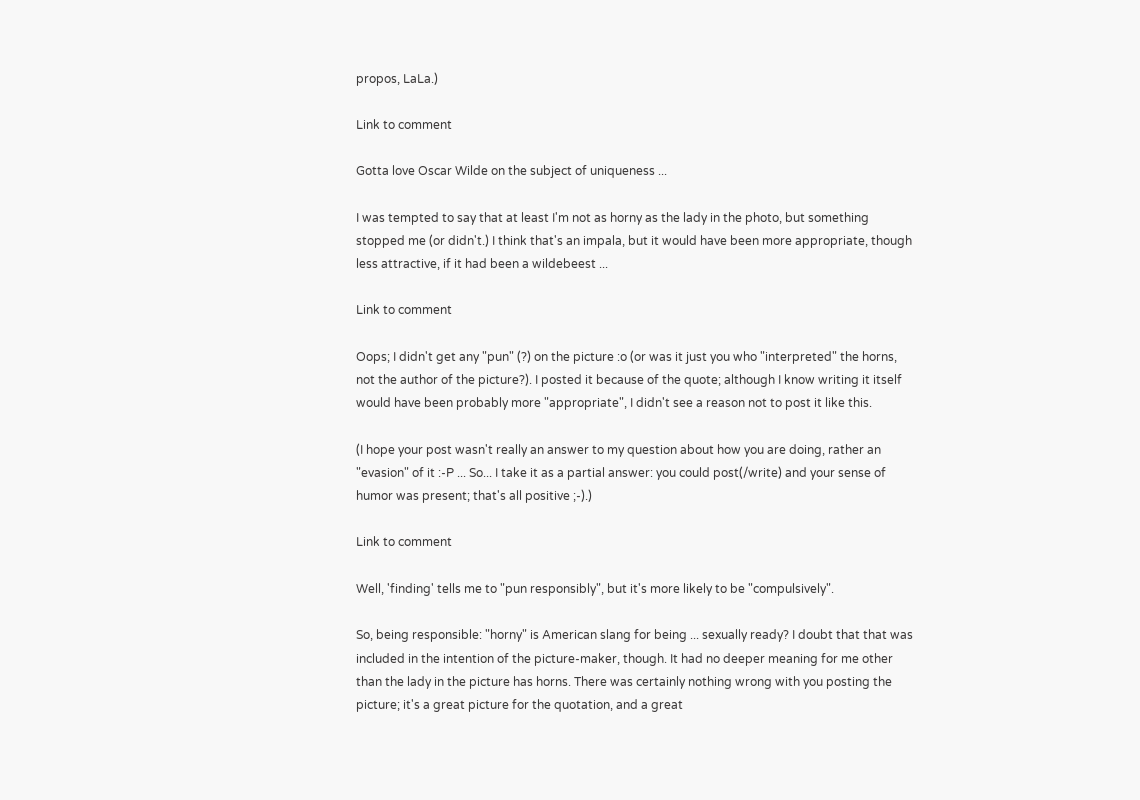propos, LaLa.)

Link to comment

Gotta love Oscar Wilde on the subject of uniqueness ...

I was tempted to say that at least I'm not as horny as the lady in the photo, but something stopped me (or didn't.) I think that's an impala, but it would have been more appropriate, though less attractive, if it had been a wildebeest ...

Link to comment

Oops; I didn't get any "pun" (?) on the picture :o (or was it just you who "interpreted" the horns, not the author of the picture?). I posted it because of the quote; although I know writing it itself would have been probably more "appropriate", I didn't see a reason not to post it like this.

(I hope your post wasn't really an answer to my question about how you are doing, rather an "evasion" of it :-P ... So... I take it as a partial answer: you could post(/write) and your sense of humor was present; that's all positive ;-).)

Link to comment

Well, 'finding' tells me to "pun responsibly", but it's more likely to be "compulsively".

So, being responsible: "horny" is American slang for being ... sexually ready? I doubt that that was included in the intention of the picture-maker, though. It had no deeper meaning for me other than the lady in the picture has horns. There was certainly nothing wrong with you posting the picture; it's a great picture for the quotation, and a great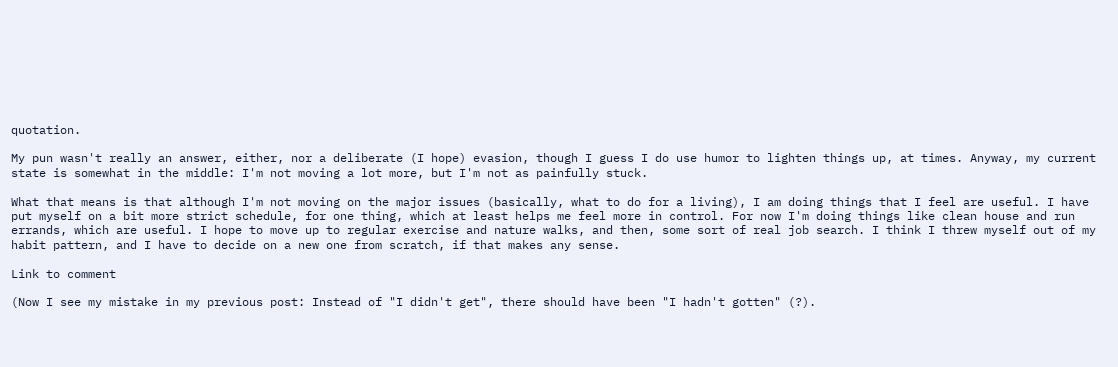quotation.

My pun wasn't really an answer, either, nor a deliberate (I hope) evasion, though I guess I do use humor to lighten things up, at times. Anyway, my current state is somewhat in the middle: I'm not moving a lot more, but I'm not as painfully stuck.

What that means is that although I'm not moving on the major issues (basically, what to do for a living), I am doing things that I feel are useful. I have put myself on a bit more strict schedule, for one thing, which at least helps me feel more in control. For now I'm doing things like clean house and run errands, which are useful. I hope to move up to regular exercise and nature walks, and then, some sort of real job search. I think I threw myself out of my habit pattern, and I have to decide on a new one from scratch, if that makes any sense.

Link to comment

(Now I see my mistake in my previous post: Instead of "I didn't get", there should have been "I hadn't gotten" (?).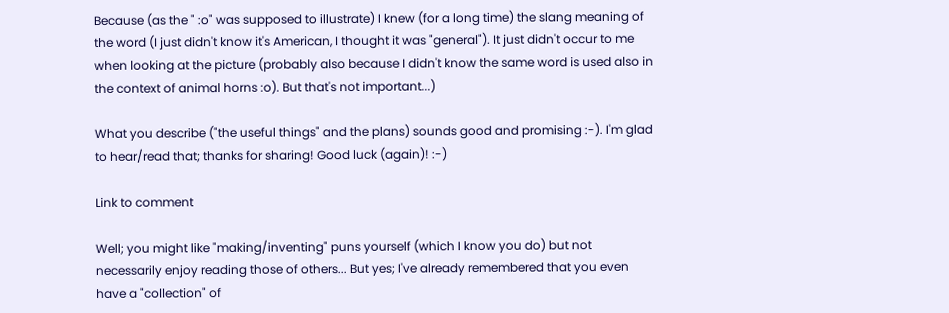Because (as the " :o" was supposed to illustrate) I knew (for a long time) the slang meaning of the word (I just didn't know it's American, I thought it was "general"). It just didn't occur to me when looking at the picture (probably also because I didn't know the same word is used also in the context of animal horns :o). But that's not important...)

What you describe ("the useful things" and the plans) sounds good and promising :-). I'm glad to hear/read that; thanks for sharing! Good luck (again)! :-)

Link to comment

Well; you might like "making/inventing" puns yourself (which I know you do) but not necessarily enjoy reading those of others... But yes; I've already remembered that you even have a "collection" of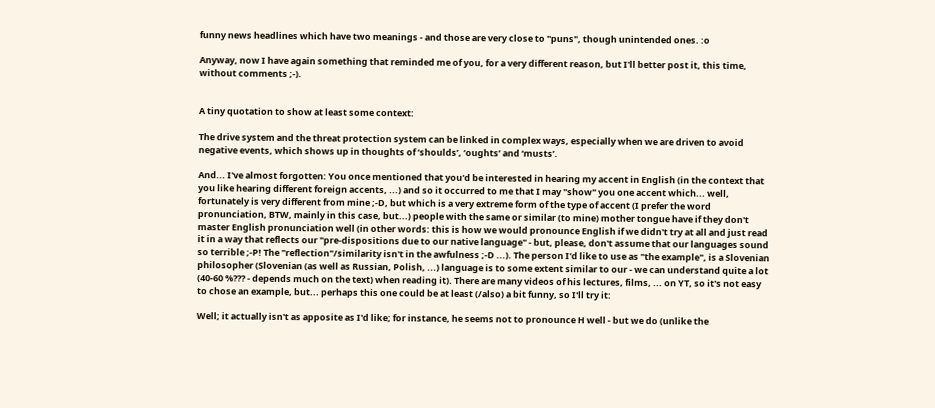funny news headlines which have two meanings - and those are very close to "puns", though unintended ones. :o

Anyway, now I have again something that reminded me of you, for a very different reason, but I'll better post it, this time, without comments ;-).


A tiny quotation to show at least some context:

The drive system and the threat protection system can be linked in complex ways, especially when we are driven to avoid negative events, which shows up in thoughts of ‘shoulds’, ‘oughts’ and ‘musts’.

And... I've almost forgotten: You once mentioned that you'd be interested in hearing my accent in English (in the context that you like hearing different foreign accents, ...) and so it occurred to me that I may "show" you one accent which... well, fortunately is very different from mine ;-D, but which is a very extreme form of the type of accent (I prefer the word pronunciation, BTW, mainly in this case, but...) people with the same or similar (to mine) mother tongue have if they don't master English pronunciation well (in other words: this is how we would pronounce English if we didn't try at all and just read it in a way that reflects our "pre-dispositions due to our native language" - but, please, don't assume that our languages sound so terrible ;-P! The "reflection"/similarity isn't in the awfulness ;-D ...). The person I'd like to use as "the example", is a Slovenian philosopher (Slovenian (as well as Russian, Polish, ...) language is to some extent similar to our - we can understand quite a lot (40-60 %??? - depends much on the text) when reading it). There are many videos of his lectures, films, ... on YT, so it's not easy to chose an example, but... perhaps this one could be at least (/also) a bit funny, so I'll try it:

Well; it actually isn't as apposite as I'd like; for instance, he seems not to pronounce H well - but we do (unlike the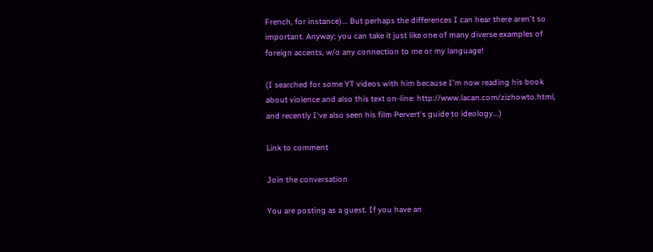French, for instance)... But perhaps the differences I can hear there aren't so important. Anyway; you can take it just like one of many diverse examples of foreign accents, w/o any connection to me or my language!

(I searched for some YT videos with him because I'm now reading his book about violence and also this text on-line: http://www.lacan.com/zizhowto.html, and recently I've also seen his film Pervert's guide to ideology...)

Link to comment

Join the conversation

You are posting as a guest. If you have an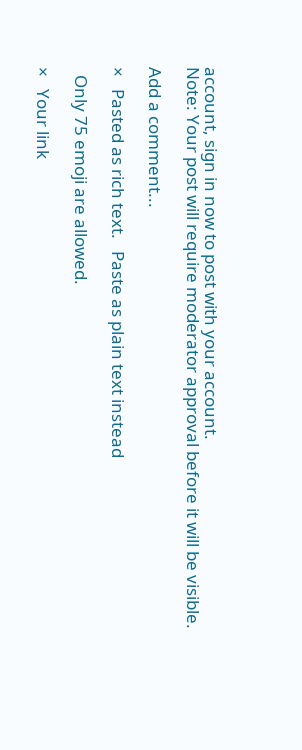account, sign in now to post with your account.
Note: Your post will require moderator approval before it will be visible.

Add a comment...

×   Pasted as rich text.   Paste as plain text instead

  Only 75 emoji are allowed.

×   Your link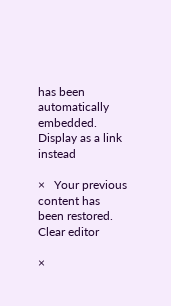has been automatically embedded.   Display as a link instead

×   Your previous content has been restored.   Clear editor

×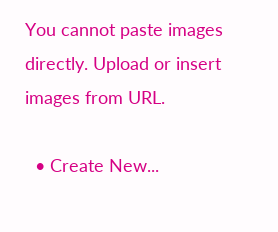You cannot paste images directly. Upload or insert images from URL.

  • Create New...